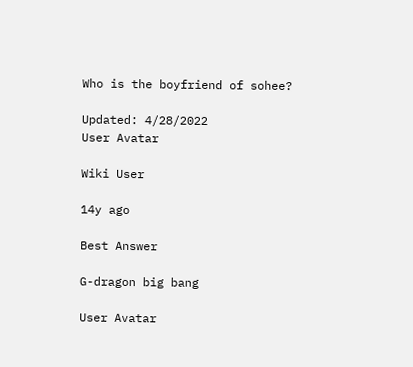Who is the boyfriend of sohee?

Updated: 4/28/2022
User Avatar

Wiki User

14y ago

Best Answer

G-dragon big bang

User Avatar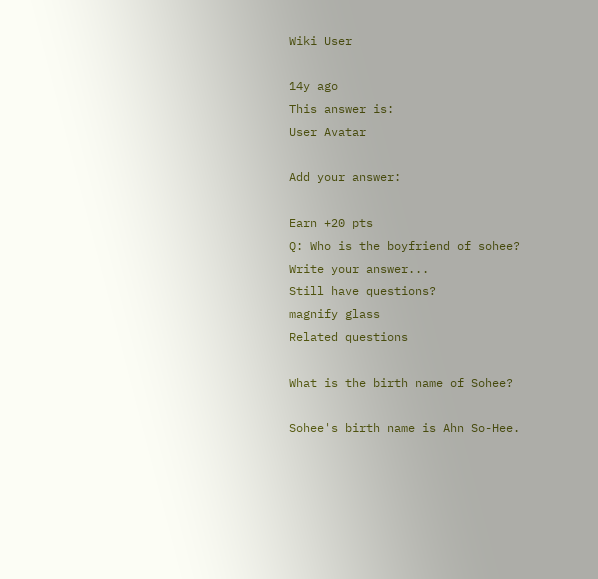Wiki User

14y ago
This answer is:
User Avatar

Add your answer:

Earn +20 pts
Q: Who is the boyfriend of sohee?
Write your answer...
Still have questions?
magnify glass
Related questions

What is the birth name of Sohee?

Sohee's birth name is Ahn So-Hee.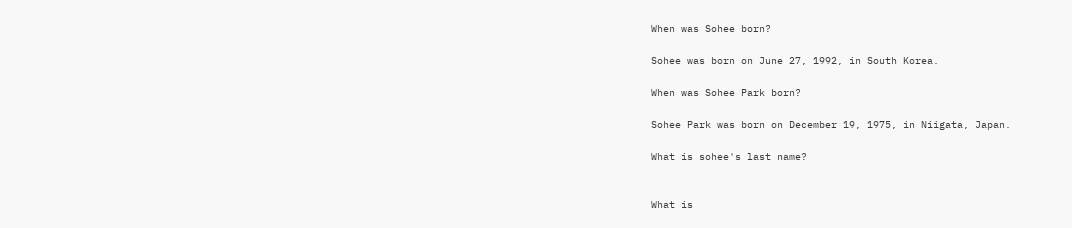When was Sohee born?

Sohee was born on June 27, 1992, in South Korea.

When was Sohee Park born?

Sohee Park was born on December 19, 1975, in Niigata, Japan.

What is sohee's last name?


What is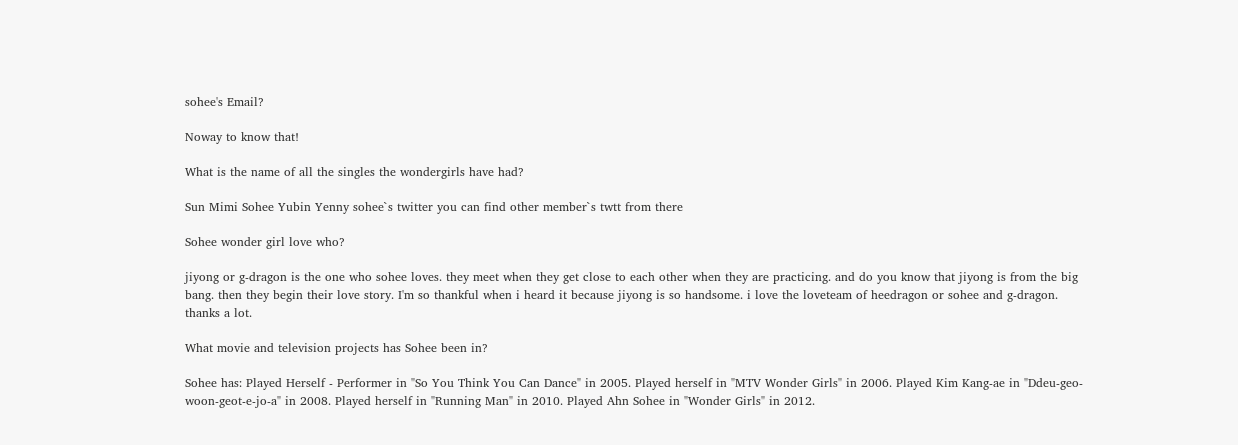sohee's Email?

Noway to know that!

What is the name of all the singles the wondergirls have had?

Sun Mimi Sohee Yubin Yenny sohee`s twitter you can find other member`s twtt from there

Sohee wonder girl love who?

jiyong or g-dragon is the one who sohee loves. they meet when they get close to each other when they are practicing. and do you know that jiyong is from the big bang. then they begin their love story. I'm so thankful when i heard it because jiyong is so handsome. i love the loveteam of heedragon or sohee and g-dragon. thanks a lot.

What movie and television projects has Sohee been in?

Sohee has: Played Herself - Performer in "So You Think You Can Dance" in 2005. Played herself in "MTV Wonder Girls" in 2006. Played Kim Kang-ae in "Ddeu-geo-woon-geot-e-jo-a" in 2008. Played herself in "Running Man" in 2010. Played Ahn Sohee in "Wonder Girls" in 2012.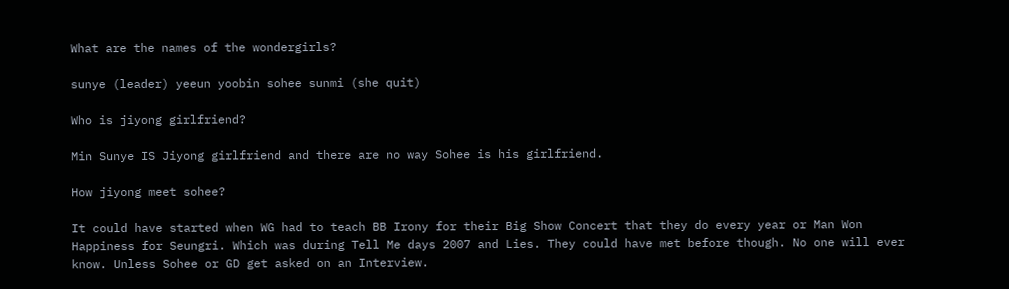What are the names of the wondergirls?

sunye (leader) yeeun yoobin sohee sunmi (she quit)

Who is jiyong girlfriend?

Min Sunye IS Jiyong girlfriend and there are no way Sohee is his girlfriend.

How jiyong meet sohee?

It could have started when WG had to teach BB Irony for their Big Show Concert that they do every year or Man Won Happiness for Seungri. Which was during Tell Me days 2007 and Lies. They could have met before though. No one will ever know. Unless Sohee or GD get asked on an Interview.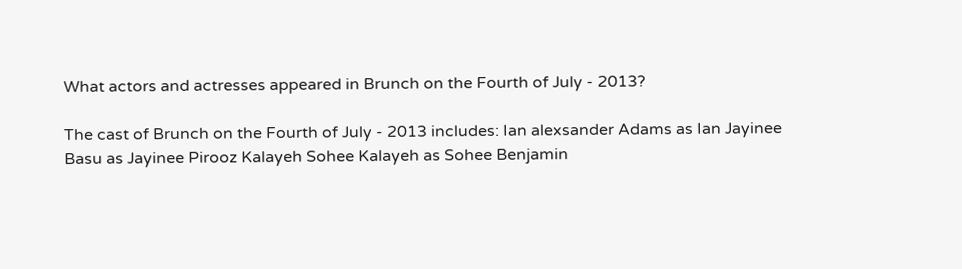What actors and actresses appeared in Brunch on the Fourth of July - 2013?

The cast of Brunch on the Fourth of July - 2013 includes: Ian alexsander Adams as Ian Jayinee Basu as Jayinee Pirooz Kalayeh Sohee Kalayeh as Sohee Benjamin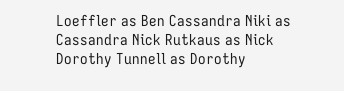Loeffler as Ben Cassandra Niki as Cassandra Nick Rutkaus as Nick Dorothy Tunnell as Dorothy